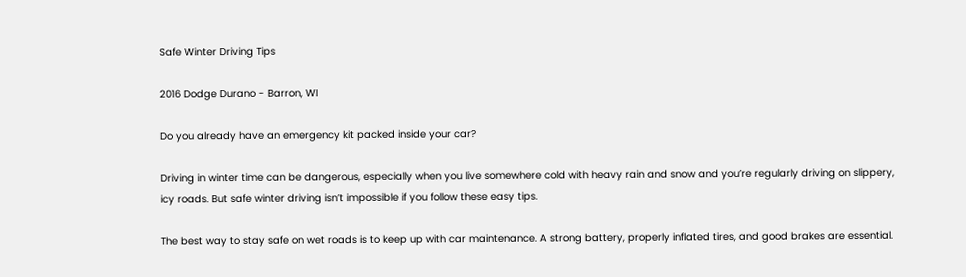Safe Winter Driving Tips

2016 Dodge Durano - Barron, WI

Do you already have an emergency kit packed inside your car?

Driving in winter time can be dangerous, especially when you live somewhere cold with heavy rain and snow and you’re regularly driving on slippery, icy roads. But safe winter driving isn’t impossible if you follow these easy tips.

The best way to stay safe on wet roads is to keep up with car maintenance. A strong battery, properly inflated tires, and good brakes are essential.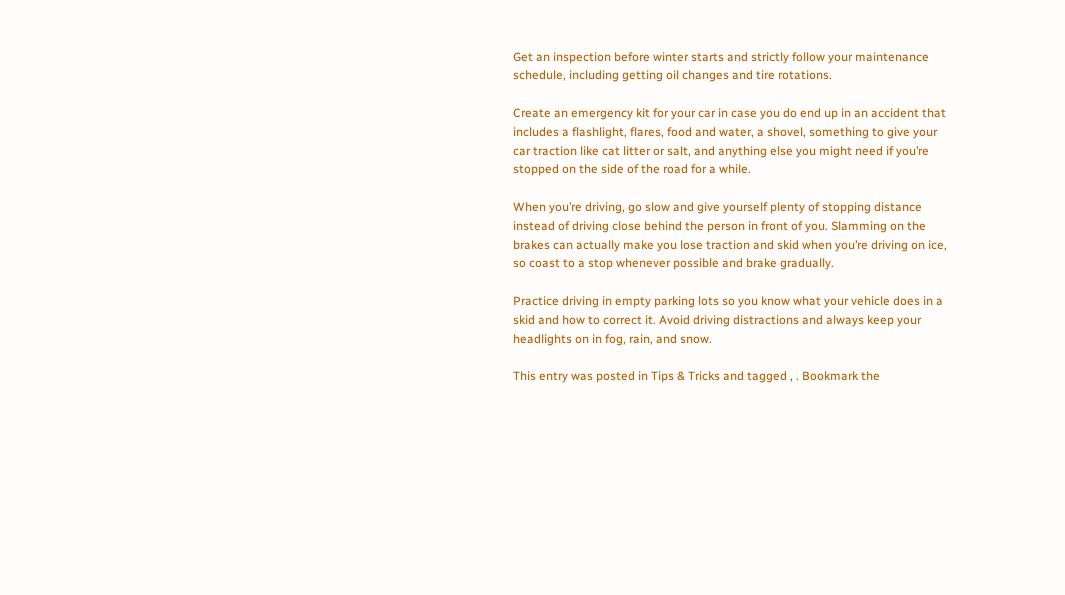Get an inspection before winter starts and strictly follow your maintenance schedule, including getting oil changes and tire rotations.

Create an emergency kit for your car in case you do end up in an accident that includes a flashlight, flares, food and water, a shovel, something to give your car traction like cat litter or salt, and anything else you might need if you’re stopped on the side of the road for a while.

When you’re driving, go slow and give yourself plenty of stopping distance instead of driving close behind the person in front of you. Slamming on the brakes can actually make you lose traction and skid when you’re driving on ice, so coast to a stop whenever possible and brake gradually.

Practice driving in empty parking lots so you know what your vehicle does in a skid and how to correct it. Avoid driving distractions and always keep your headlights on in fog, rain, and snow.

This entry was posted in Tips & Tricks and tagged , . Bookmark the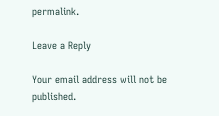permalink.

Leave a Reply

Your email address will not be published.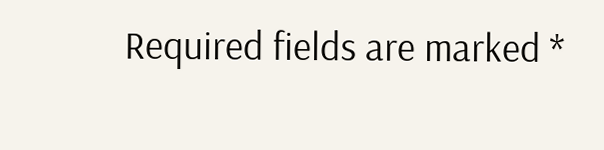Required fields are marked *